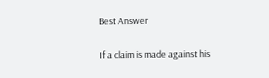Best Answer

If a claim is made against his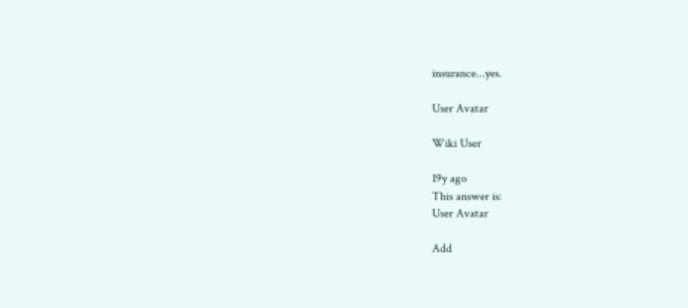insurance...yes.

User Avatar

Wiki User

19y ago
This answer is:
User Avatar

Add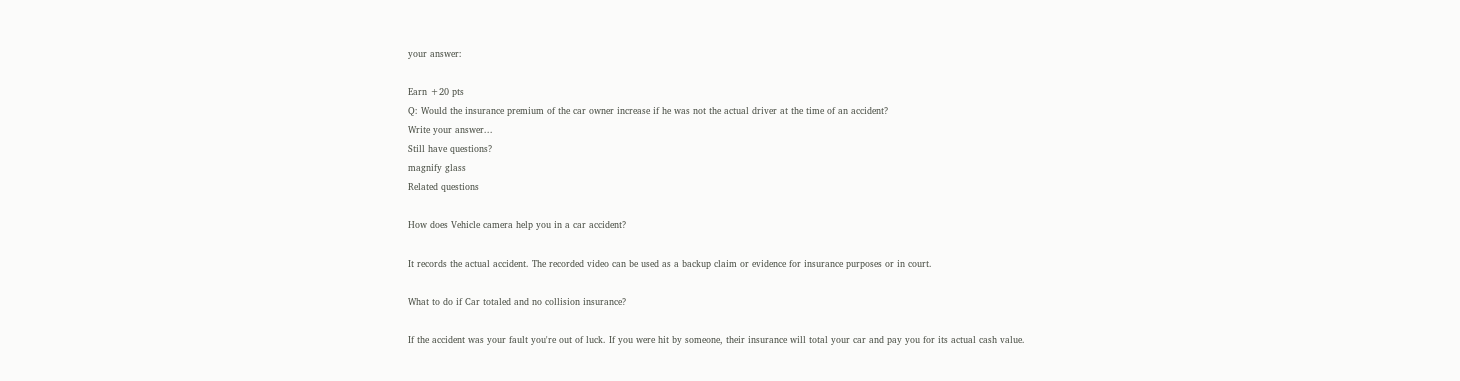your answer:

Earn +20 pts
Q: Would the insurance premium of the car owner increase if he was not the actual driver at the time of an accident?
Write your answer...
Still have questions?
magnify glass
Related questions

How does Vehicle camera help you in a car accident?

It records the actual accident. The recorded video can be used as a backup claim or evidence for insurance purposes or in court.

What to do if Car totaled and no collision insurance?

If the accident was your fault you're out of luck. If you were hit by someone, their insurance will total your car and pay you for its actual cash value.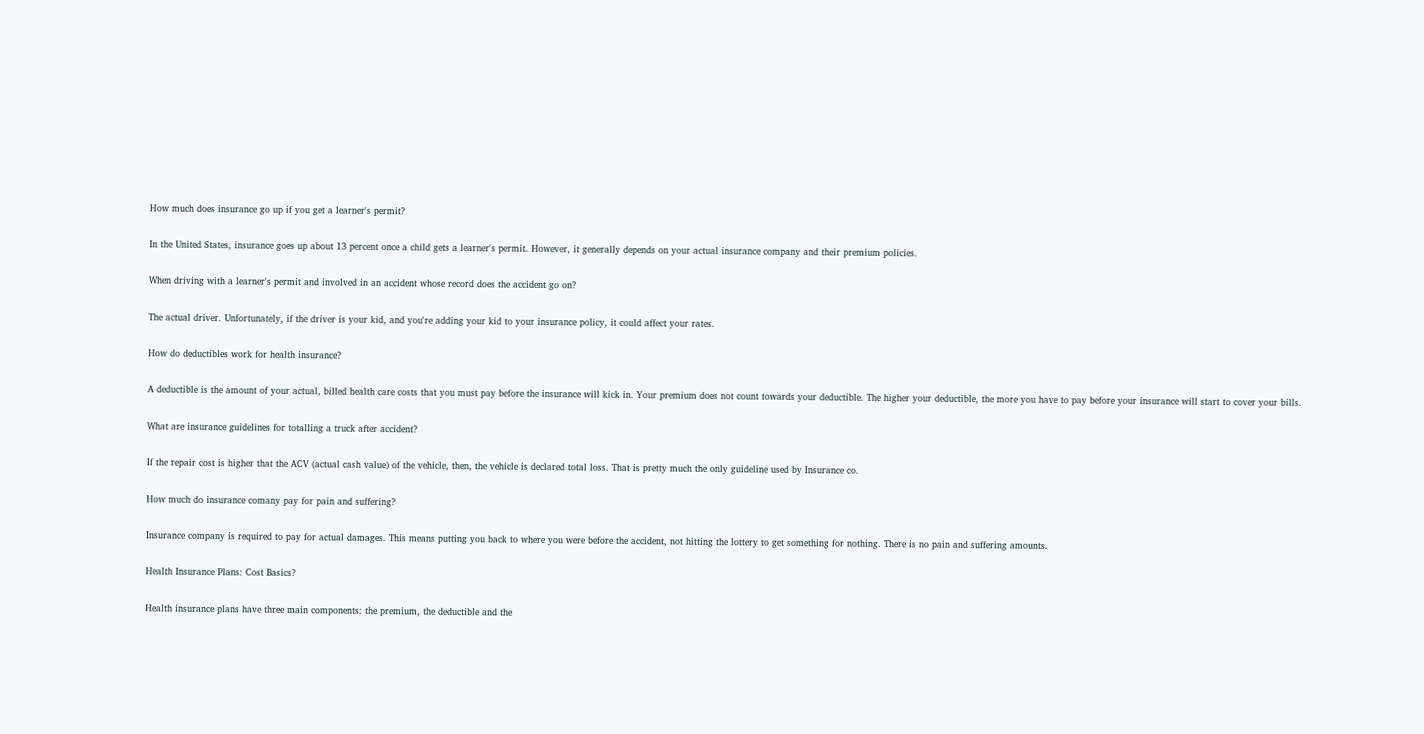How much does insurance go up if you get a learner's permit?

In the United States, insurance goes up about 13 percent once a child gets a learner's permit. However, it generally depends on your actual insurance company and their premium policies.

When driving with a learner's permit and involved in an accident whose record does the accident go on?

The actual driver. Unfortunately, if the driver is your kid, and you're adding your kid to your insurance policy, it could affect your rates.

How do deductibles work for health insurance?

A deductible is the amount of your actual, billed health care costs that you must pay before the insurance will kick in. Your premium does not count towards your deductible. The higher your deductible, the more you have to pay before your insurance will start to cover your bills.

What are insurance guidelines for totalling a truck after accident?

If the repair cost is higher that the ACV (actual cash value) of the vehicle, then, the vehicle is declared total loss. That is pretty much the only guideline used by Insurance co.

How much do insurance comany pay for pain and suffering?

Insurance company is required to pay for actual damages. This means putting you back to where you were before the accident, not hitting the lottery to get something for nothing. There is no pain and suffering amounts.

Health Insurance Plans: Cost Basics?

Health insurance plans have three main components: the premium, the deductible and the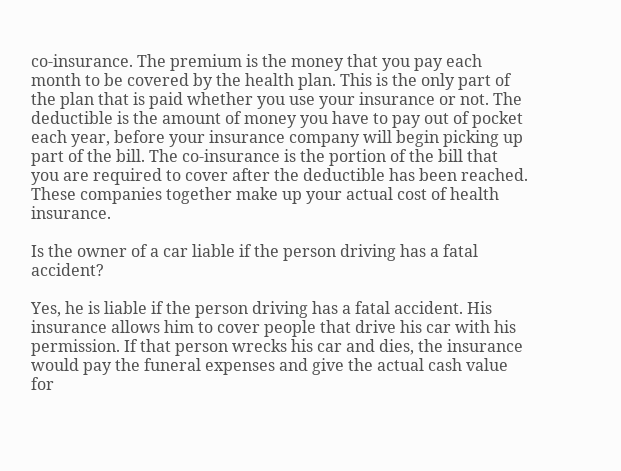co-insurance. The premium is the money that you pay each month to be covered by the health plan. This is the only part of the plan that is paid whether you use your insurance or not. The deductible is the amount of money you have to pay out of pocket each year, before your insurance company will begin picking up part of the bill. The co-insurance is the portion of the bill that you are required to cover after the deductible has been reached. These companies together make up your actual cost of health insurance.

Is the owner of a car liable if the person driving has a fatal accident?

Yes, he is liable if the person driving has a fatal accident. His insurance allows him to cover people that drive his car with his permission. If that person wrecks his car and dies, the insurance would pay the funeral expenses and give the actual cash value for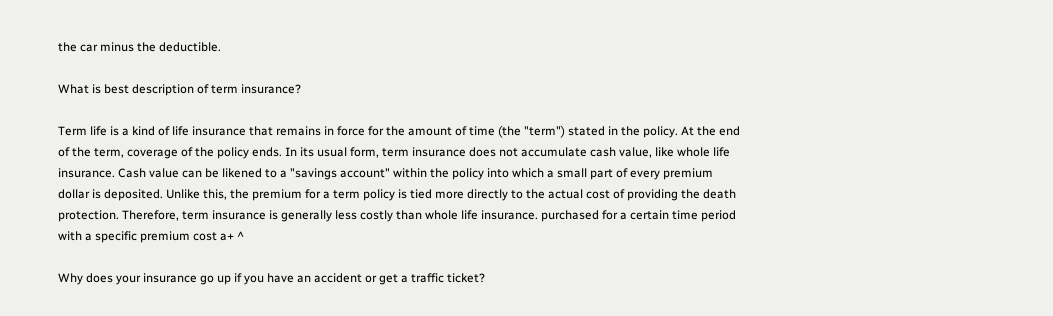the car minus the deductible.

What is best description of term insurance?

Term life is a kind of life insurance that remains in force for the amount of time (the "term") stated in the policy. At the end of the term, coverage of the policy ends. In its usual form, term insurance does not accumulate cash value, like whole life insurance. Cash value can be likened to a "savings account" within the policy into which a small part of every premium dollar is deposited. Unlike this, the premium for a term policy is tied more directly to the actual cost of providing the death protection. Therefore, term insurance is generally less costly than whole life insurance. purchased for a certain time period with a specific premium cost a+ ^

Why does your insurance go up if you have an accident or get a traffic ticket?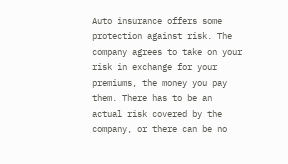Auto insurance offers some protection against risk. The company agrees to take on your risk in exchange for your premiums, the money you pay them. There has to be an actual risk covered by the company, or there can be no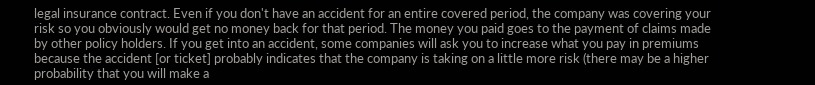legal insurance contract. Even if you don't have an accident for an entire covered period, the company was covering your risk so you obviously would get no money back for that period. The money you paid goes to the payment of claims made by other policy holders. If you get into an accident, some companies will ask you to increase what you pay in premiums because the accident [or ticket] probably indicates that the company is taking on a little more risk (there may be a higher probability that you will make a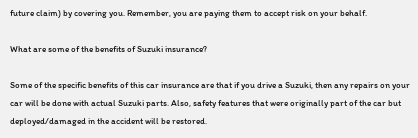future claim) by covering you. Remember, you are paying them to accept risk on your behalf.

What are some of the benefits of Suzuki insurance?

Some of the specific benefits of this car insurance are that if you drive a Suzuki, then any repairs on your car will be done with actual Suzuki parts. Also, safety features that were originally part of the car but deployed/damaged in the accident will be restored.